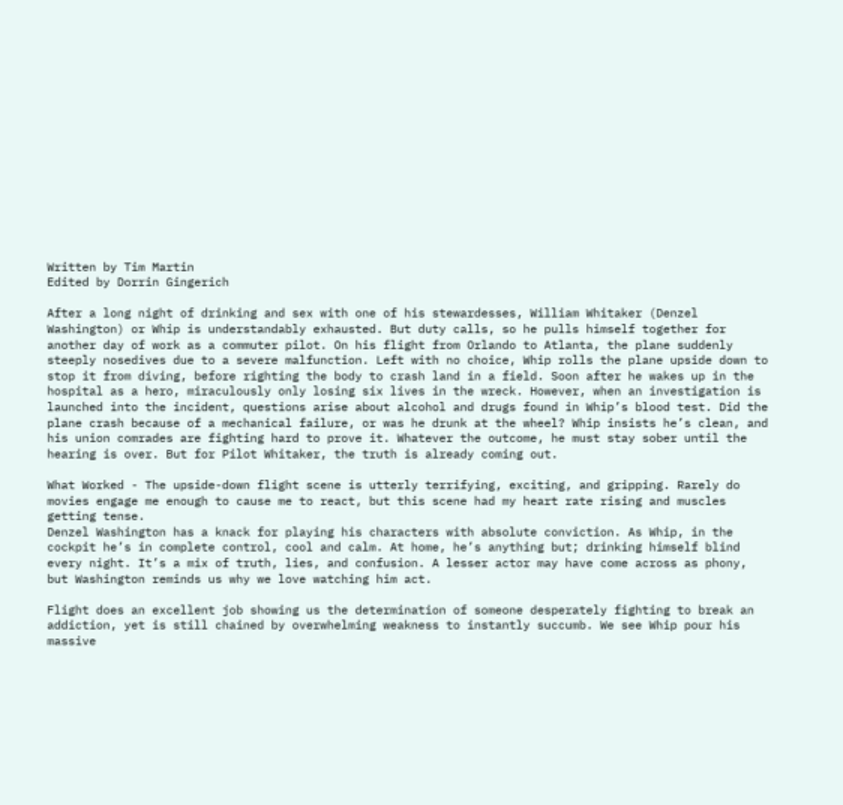Written by Tim Martin
Edited by Dorrin Gingerich

After a long night of drinking and sex with one of his stewardesses, William Whitaker (Denzel Washington) or Whip is understandably exhausted. But duty calls, so he pulls himself together for another day of work as a commuter pilot. On his flight from Orlando to Atlanta, the plane suddenly steeply nosedives due to a severe malfunction. Left with no choice, Whip rolls the plane upside down to stop it from diving, before righting the body to crash land in a field. Soon after he wakes up in the hospital as a hero, miraculously only losing six lives in the wreck. However, when an investigation is launched into the incident, questions arise about alcohol and drugs found in Whip’s blood test. Did the plane crash because of a mechanical failure, or was he drunk at the wheel? Whip insists he’s clean, and his union comrades are fighting hard to prove it. Whatever the outcome, he must stay sober until the hearing is over. But for Pilot Whitaker, the truth is already coming out.

What Worked - The upside-down flight scene is utterly terrifying, exciting, and gripping. Rarely do movies engage me enough to cause me to react, but this scene had my heart rate rising and muscles getting tense.
Denzel Washington has a knack for playing his characters with absolute conviction. As Whip, in the cockpit he’s in complete control, cool and calm. At home, he’s anything but; drinking himself blind every night. It’s a mix of truth, lies, and confusion. A lesser actor may have come across as phony, but Washington reminds us why we love watching him act.

Flight does an excellent job showing us the determination of someone desperately fighting to break an addiction, yet is still chained by overwhelming weakness to instantly succumb. We see Whip pour his massive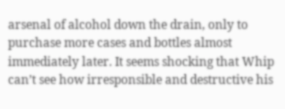arsenal of alcohol down the drain, only to purchase more cases and bottles almost immediately later. It seems shocking that Whip can’t see how irresponsible and destructive his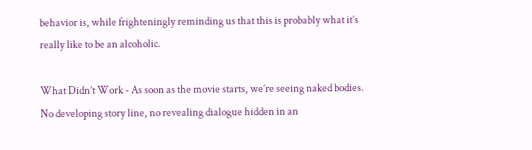behavior is, while frighteningly reminding us that this is probably what it’s really like to be an alcoholic.

What Didn’t Work - As soon as the movie starts, we’re seeing naked bodies. No developing story line, no revealing dialogue hidden in an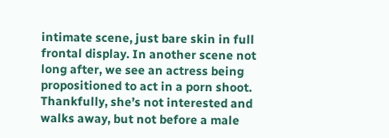intimate scene, just bare skin in full frontal display. In another scene not long after, we see an actress being propositioned to act in a porn shoot. Thankfully, she’s not interested and walks away, but not before a male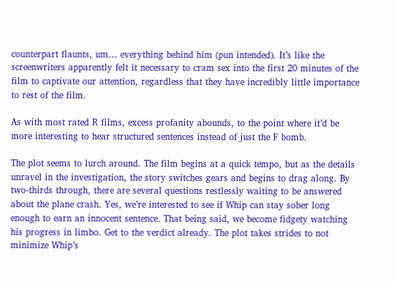counterpart flaunts, um… everything behind him (pun intended). It’s like the screenwriters apparently felt it necessary to cram sex into the first 20 minutes of the film to captivate our attention, regardless that they have incredibly little importance to rest of the film.

As with most rated R films, excess profanity abounds, to the point where it’d be more interesting to hear structured sentences instead of just the F bomb.

The plot seems to lurch around. The film begins at a quick tempo, but as the details unravel in the investigation, the story switches gears and begins to drag along. By two-thirds through, there are several questions restlessly waiting to be answered about the plane crash. Yes, we’re interested to see if Whip can stay sober long enough to earn an innocent sentence. That being said, we become fidgety watching his progress in limbo. Get to the verdict already. The plot takes strides to not minimize Whip’s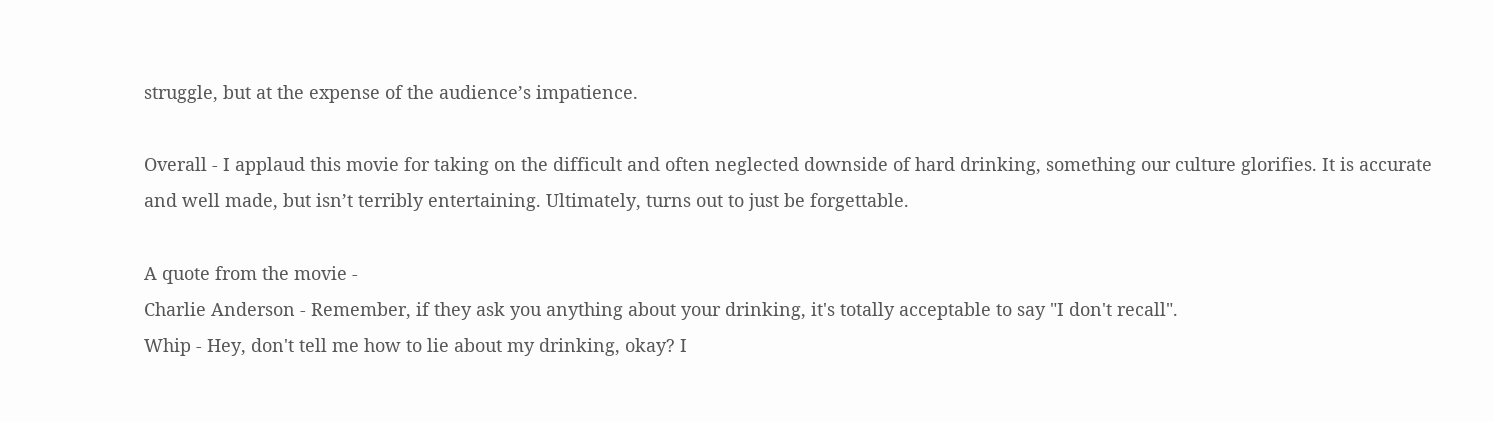struggle, but at the expense of the audience’s impatience.

Overall - I applaud this movie for taking on the difficult and often neglected downside of hard drinking, something our culture glorifies. It is accurate and well made, but isn’t terribly entertaining. Ultimately, turns out to just be forgettable.

A quote from the movie -
Charlie Anderson - Remember, if they ask you anything about your drinking, it's totally acceptable to say "I don't recall".
Whip - Hey, don't tell me how to lie about my drinking, okay? I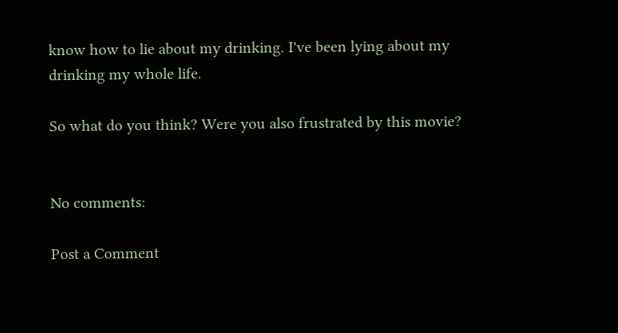know how to lie about my drinking. I've been lying about my drinking my whole life.

So what do you think? Were you also frustrated by this movie?


No comments:

Post a Comment